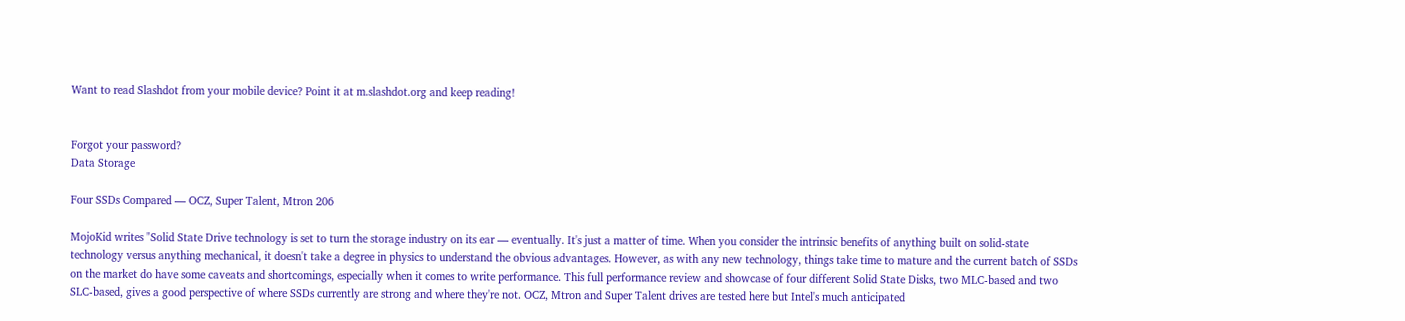Want to read Slashdot from your mobile device? Point it at m.slashdot.org and keep reading!


Forgot your password?
Data Storage

Four SSDs Compared — OCZ, Super Talent, Mtron 206

MojoKid writes "Solid State Drive technology is set to turn the storage industry on its ear — eventually. It's just a matter of time. When you consider the intrinsic benefits of anything built on solid-state technology versus anything mechanical, it doesn't take a degree in physics to understand the obvious advantages. However, as with any new technology, things take time to mature and the current batch of SSDs on the market do have some caveats and shortcomings, especially when it comes to write performance. This full performance review and showcase of four different Solid State Disks, two MLC-based and two SLC-based, gives a good perspective of where SSDs currently are strong and where they're not. OCZ, Mtron and Super Talent drives are tested here but Intel's much anticipated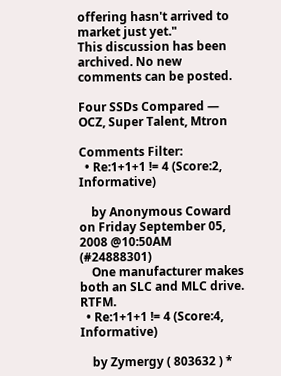offering hasn't arrived to market just yet."
This discussion has been archived. No new comments can be posted.

Four SSDs Compared — OCZ, Super Talent, Mtron

Comments Filter:
  • Re:1+1+1 != 4 (Score:2, Informative)

    by Anonymous Coward on Friday September 05, 2008 @10:50AM (#24888301)
    One manufacturer makes both an SLC and MLC drive. RTFM.
  • Re:1+1+1 != 4 (Score:4, Informative)

    by Zymergy ( 803632 ) *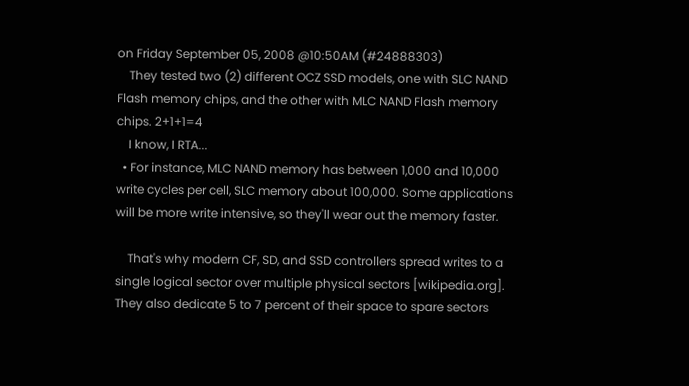on Friday September 05, 2008 @10:50AM (#24888303)
    They tested two (2) different OCZ SSD models, one with SLC NAND Flash memory chips, and the other with MLC NAND Flash memory chips. 2+1+1=4
    I know, I RTA...
  • For instance, MLC NAND memory has between 1,000 and 10,000 write cycles per cell, SLC memory about 100,000. Some applications will be more write intensive, so they'll wear out the memory faster.

    That's why modern CF, SD, and SSD controllers spread writes to a single logical sector over multiple physical sectors [wikipedia.org]. They also dedicate 5 to 7 percent of their space to spare sectors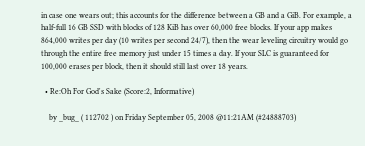in case one wears out; this accounts for the difference between a GB and a GiB. For example, a half-full 16 GB SSD with blocks of 128 KiB has over 60,000 free blocks. If your app makes 864,000 writes per day (10 writes per second 24/7), then the wear leveling circuitry would go through the entire free memory just under 15 times a day. If your SLC is guaranteed for 100,000 erases per block, then it should still last over 18 years.

  • Re:Oh For God's Sake (Score:2, Informative)

    by _bug_ ( 112702 ) on Friday September 05, 2008 @11:21AM (#24888703)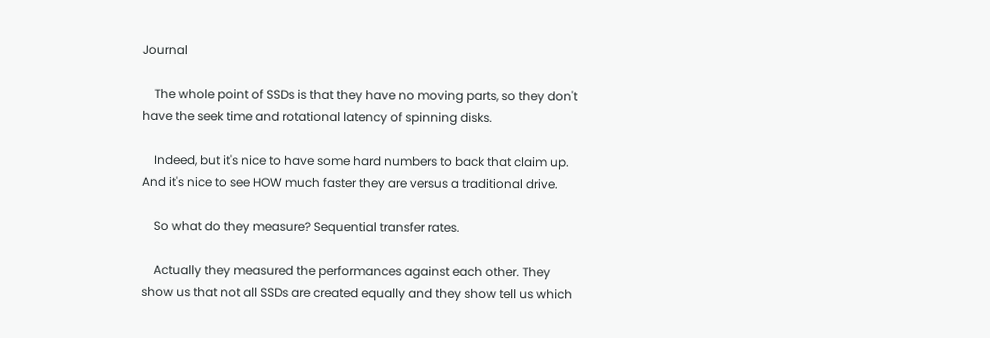Journal

    The whole point of SSDs is that they have no moving parts, so they don't have the seek time and rotational latency of spinning disks.

    Indeed, but it's nice to have some hard numbers to back that claim up. And it's nice to see HOW much faster they are versus a traditional drive.

    So what do they measure? Sequential transfer rates.

    Actually they measured the performances against each other. They show us that not all SSDs are created equally and they show tell us which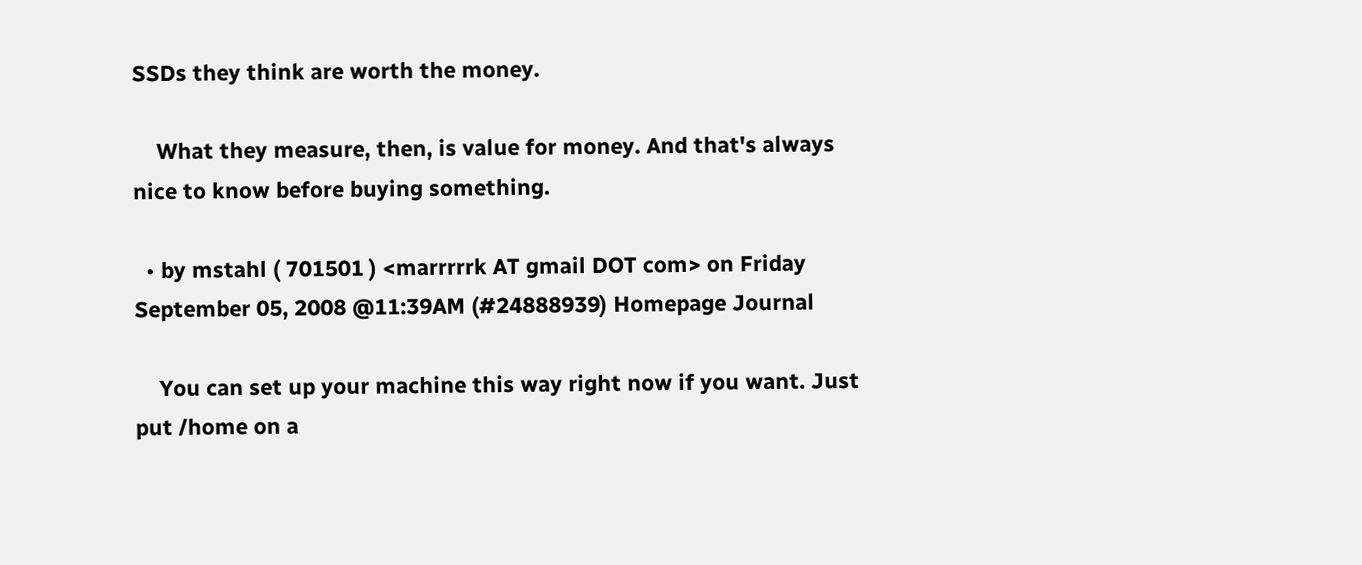SSDs they think are worth the money.

    What they measure, then, is value for money. And that's always nice to know before buying something.

  • by mstahl ( 701501 ) <marrrrrk AT gmail DOT com> on Friday September 05, 2008 @11:39AM (#24888939) Homepage Journal

    You can set up your machine this way right now if you want. Just put /home on a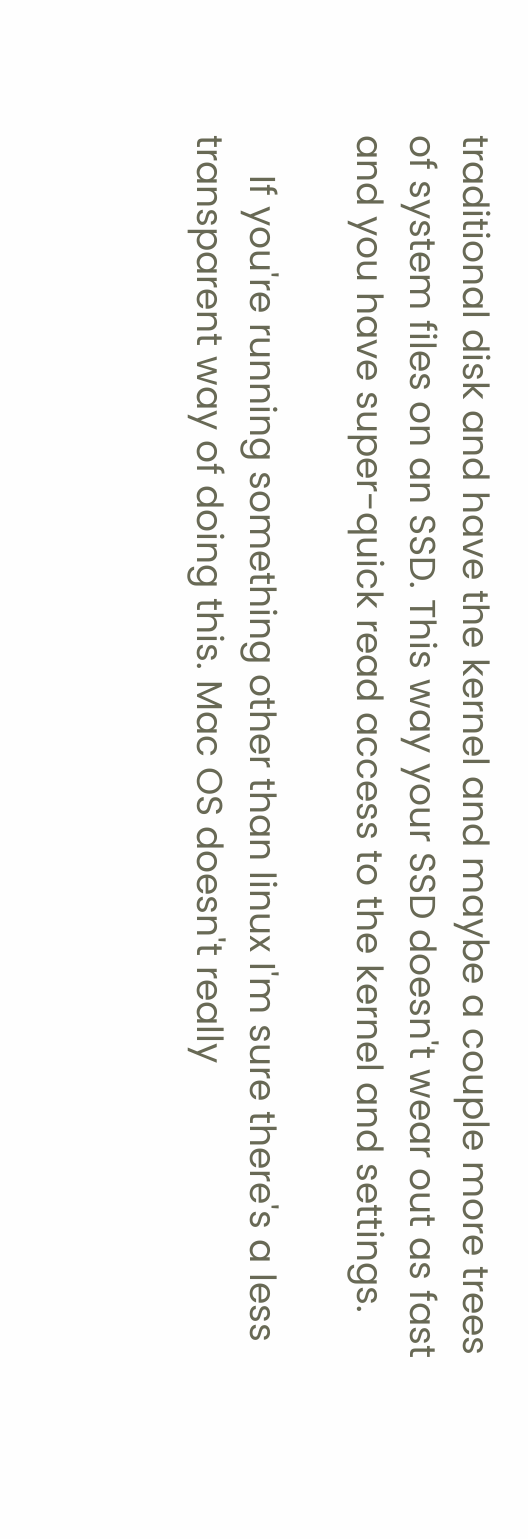traditional disk and have the kernel and maybe a couple more trees of system files on an SSD. This way your SSD doesn't wear out as fast and you have super-quick read access to the kernel and settings.

    If you're running something other than linux I'm sure there's a less transparent way of doing this. Mac OS doesn't really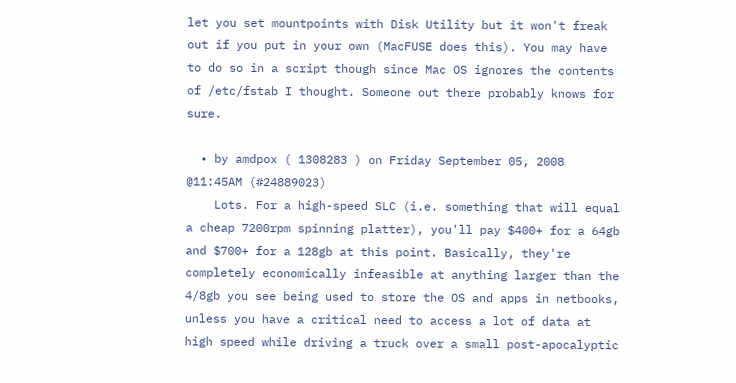let you set mountpoints with Disk Utility but it won't freak out if you put in your own (MacFUSE does this). You may have to do so in a script though since Mac OS ignores the contents of /etc/fstab I thought. Someone out there probably knows for sure.

  • by amdpox ( 1308283 ) on Friday September 05, 2008 @11:45AM (#24889023)
    Lots. For a high-speed SLC (i.e. something that will equal a cheap 7200rpm spinning platter), you'll pay $400+ for a 64gb and $700+ for a 128gb at this point. Basically, they're completely economically infeasible at anything larger than the 4/8gb you see being used to store the OS and apps in netbooks, unless you have a critical need to access a lot of data at high speed while driving a truck over a small post-apocalyptic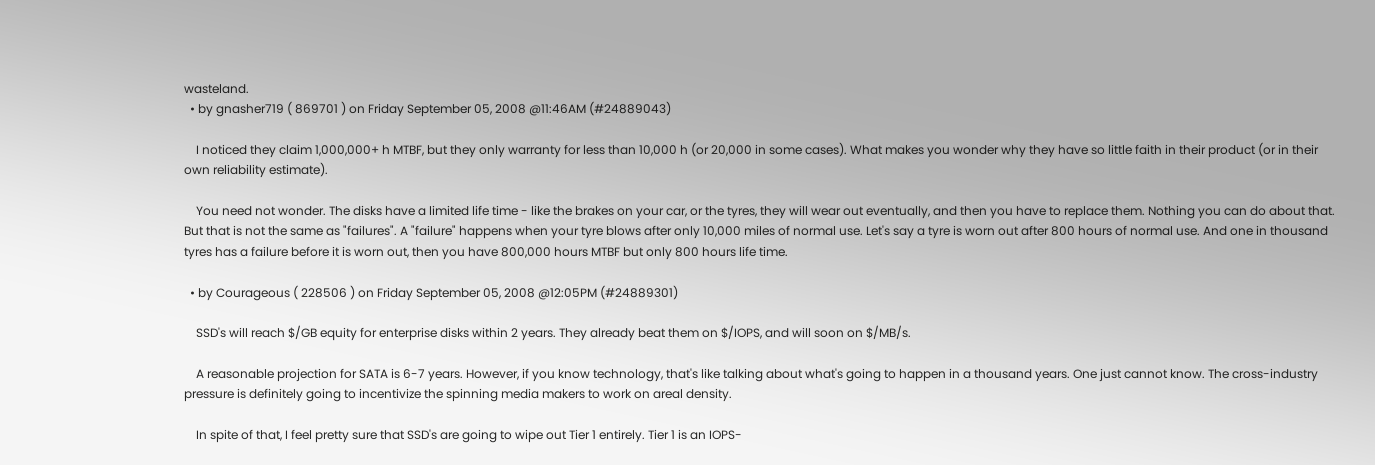wasteland.
  • by gnasher719 ( 869701 ) on Friday September 05, 2008 @11:46AM (#24889043)

    I noticed they claim 1,000,000+ h MTBF, but they only warranty for less than 10,000 h (or 20,000 in some cases). What makes you wonder why they have so little faith in their product (or in their own reliability estimate).

    You need not wonder. The disks have a limited life time - like the brakes on your car, or the tyres, they will wear out eventually, and then you have to replace them. Nothing you can do about that. But that is not the same as "failures". A "failure" happens when your tyre blows after only 10,000 miles of normal use. Let's say a tyre is worn out after 800 hours of normal use. And one in thousand tyres has a failure before it is worn out, then you have 800,000 hours MTBF but only 800 hours life time.

  • by Courageous ( 228506 ) on Friday September 05, 2008 @12:05PM (#24889301)

    SSD's will reach $/GB equity for enterprise disks within 2 years. They already beat them on $/IOPS, and will soon on $/MB/s.

    A reasonable projection for SATA is 6-7 years. However, if you know technology, that's like talking about what's going to happen in a thousand years. One just cannot know. The cross-industry pressure is definitely going to incentivize the spinning media makers to work on areal density.

    In spite of that, I feel pretty sure that SSD's are going to wipe out Tier 1 entirely. Tier 1 is an IOPS-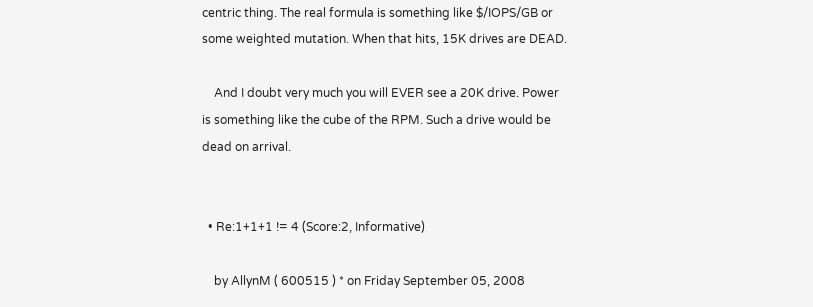centric thing. The real formula is something like $/IOPS/GB or some weighted mutation. When that hits, 15K drives are DEAD.

    And I doubt very much you will EVER see a 20K drive. Power is something like the cube of the RPM. Such a drive would be dead on arrival.


  • Re:1+1+1 != 4 (Score:2, Informative)

    by AllynM ( 600515 ) * on Friday September 05, 2008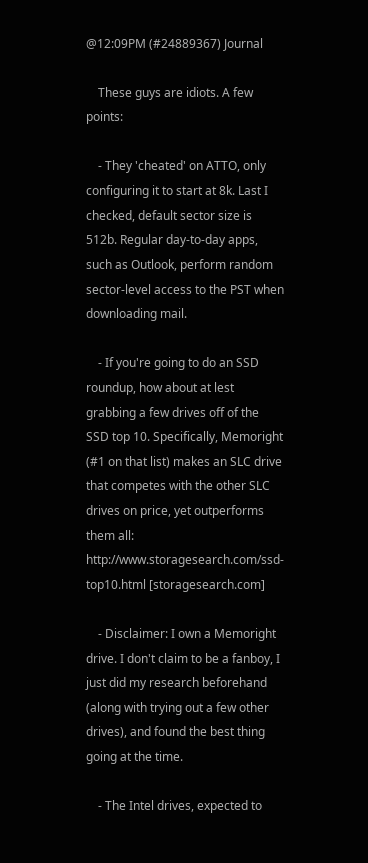@12:09PM (#24889367) Journal

    These guys are idiots. A few points:

    - They 'cheated' on ATTO, only configuring it to start at 8k. Last I checked, default sector size is 512b. Regular day-to-day apps, such as Outlook, perform random sector-level access to the PST when downloading mail.

    - If you're going to do an SSD roundup, how about at lest grabbing a few drives off of the SSD top 10. Specifically, Memoright (#1 on that list) makes an SLC drive that competes with the other SLC drives on price, yet outperforms them all: http://www.storagesearch.com/ssd-top10.html [storagesearch.com]

    - Disclaimer: I own a Memoright drive. I don't claim to be a fanboy, I just did my research beforehand (along with trying out a few other drives), and found the best thing going at the time.

    - The Intel drives, expected to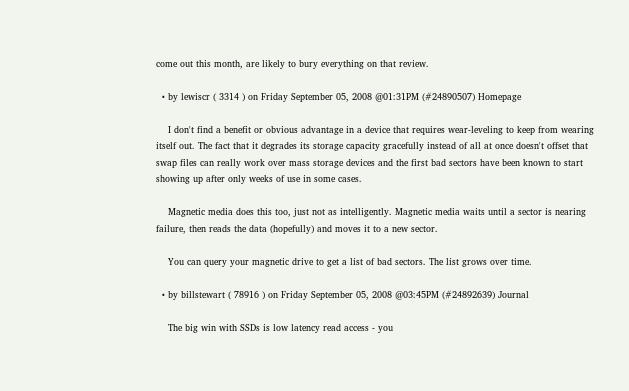come out this month, are likely to bury everything on that review.

  • by lewiscr ( 3314 ) on Friday September 05, 2008 @01:31PM (#24890507) Homepage

    I don't find a benefit or obvious advantage in a device that requires wear-leveling to keep from wearing itself out. The fact that it degrades its storage capacity gracefully instead of all at once doesn't offset that swap files can really work over mass storage devices and the first bad sectors have been known to start showing up after only weeks of use in some cases.

    Magnetic media does this too, just not as intelligently. Magnetic media waits until a sector is nearing failure, then reads the data (hopefully) and moves it to a new sector.

    You can query your magnetic drive to get a list of bad sectors. The list grows over time.

  • by billstewart ( 78916 ) on Friday September 05, 2008 @03:45PM (#24892639) Journal

    The big win with SSDs is low latency read access - you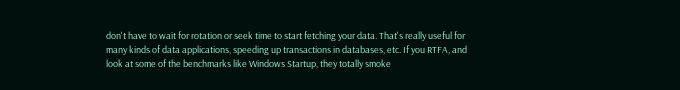don't have to wait for rotation or seek time to start fetching your data. That's really useful for many kinds of data applications, speeding up transactions in databases, etc. If you RTFA, and look at some of the benchmarks like Windows Startup, they totally smoke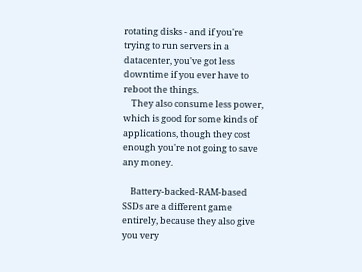rotating disks - and if you're trying to run servers in a datacenter, you've got less downtime if you ever have to reboot the things.
    They also consume less power, which is good for some kinds of applications, though they cost enough you're not going to save any money.

    Battery-backed-RAM-based SSDs are a different game entirely, because they also give you very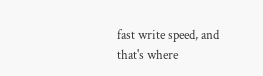fast write speed, and that's where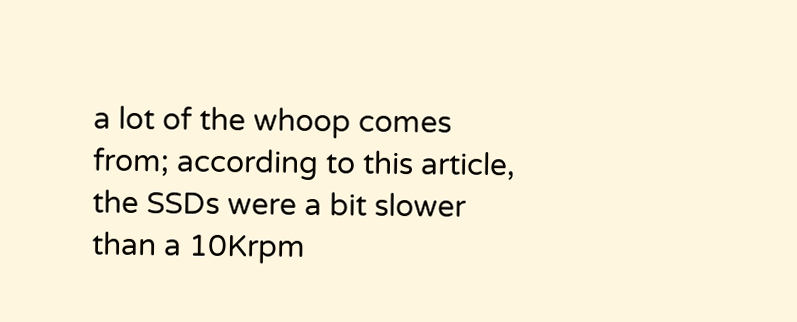a lot of the whoop comes from; according to this article, the SSDs were a bit slower than a 10Krpm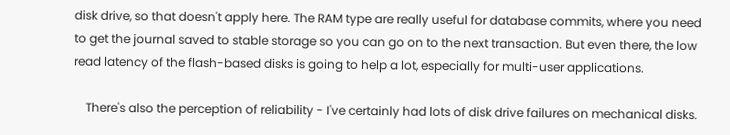disk drive, so that doesn't apply here. The RAM type are really useful for database commits, where you need to get the journal saved to stable storage so you can go on to the next transaction. But even there, the low read latency of the flash-based disks is going to help a lot, especially for multi-user applications.

    There's also the perception of reliability - I've certainly had lots of disk drive failures on mechanical disks.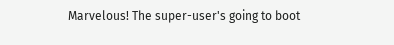Marvelous! The super-user's going to boot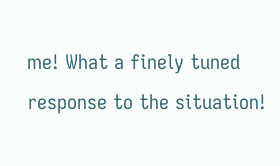me! What a finely tuned response to the situation!